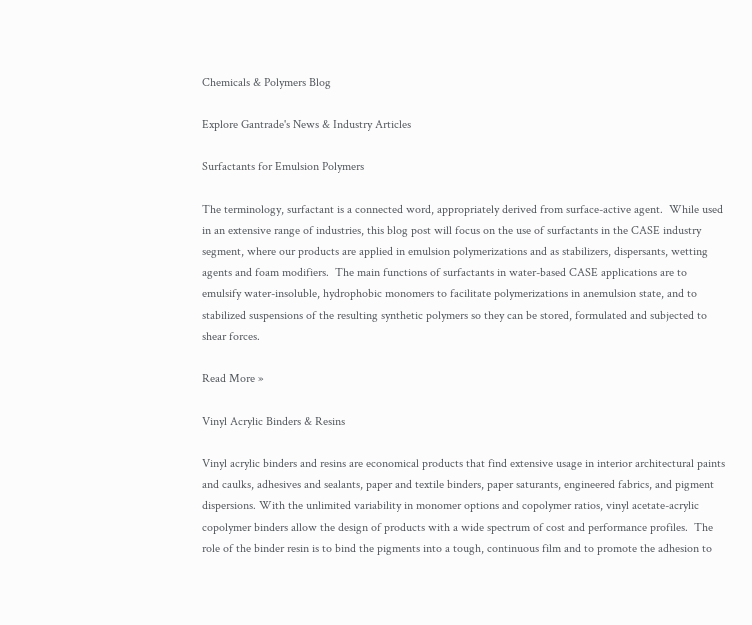Chemicals & Polymers Blog

Explore Gantrade's News & Industry Articles

Surfactants for Emulsion Polymers

The terminology, surfactant is a connected word, appropriately derived from surface-active agent.  While used in an extensive range of industries, this blog post will focus on the use of surfactants in the CASE industry segment, where our products are applied in emulsion polymerizations and as stabilizers, dispersants, wetting agents and foam modifiers.  The main functions of surfactants in water-based CASE applications are to emulsify water-insoluble, hydrophobic monomers to facilitate polymerizations in anemulsion state, and to stabilized suspensions of the resulting synthetic polymers so they can be stored, formulated and subjected to shear forces.

Read More »

Vinyl Acrylic Binders & Resins

Vinyl acrylic binders and resins are economical products that find extensive usage in interior architectural paints and caulks, adhesives and sealants, paper and textile binders, paper saturants, engineered fabrics, and pigment dispersions. With the unlimited variability in monomer options and copolymer ratios, vinyl acetate-acrylic copolymer binders allow the design of products with a wide spectrum of cost and performance profiles.  The role of the binder resin is to bind the pigments into a tough, continuous film and to promote the adhesion to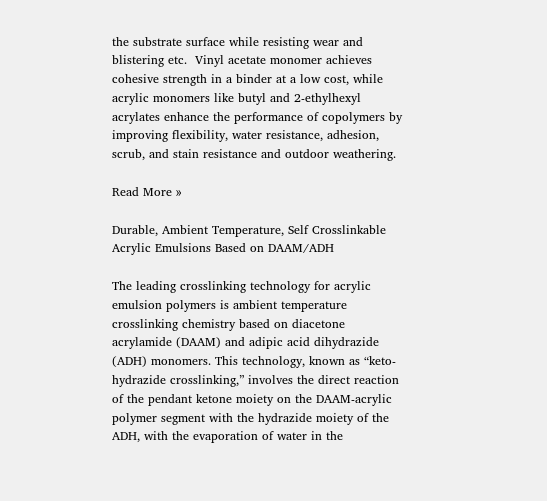the substrate surface while resisting wear and blistering etc.  Vinyl acetate monomer achieves cohesive strength in a binder at a low cost, while acrylic monomers like butyl and 2-ethylhexyl acrylates enhance the performance of copolymers by improving flexibility, water resistance, adhesion, scrub, and stain resistance and outdoor weathering.

Read More »

Durable, Ambient Temperature, Self Crosslinkable Acrylic Emulsions Based on DAAM/ADH

The leading crosslinking technology for acrylic emulsion polymers is ambient temperature crosslinking chemistry based on diacetone acrylamide (DAAM) and adipic acid dihydrazide (ADH) monomers. This technology, known as “keto-hydrazide crosslinking,” involves the direct reaction of the pendant ketone moiety on the DAAM-acrylic polymer segment with the hydrazide moiety of the ADH, with the evaporation of water in the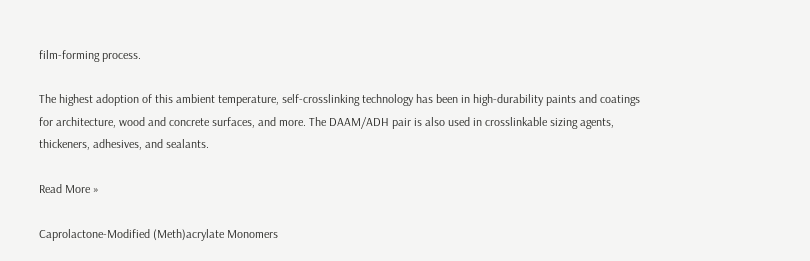film-forming process.

The highest adoption of this ambient temperature, self-crosslinking technology has been in high-durability paints and coatings for architecture, wood and concrete surfaces, and more. The DAAM/ADH pair is also used in crosslinkable sizing agents, thickeners, adhesives, and sealants.

Read More »

Caprolactone-Modified (Meth)acrylate Monomers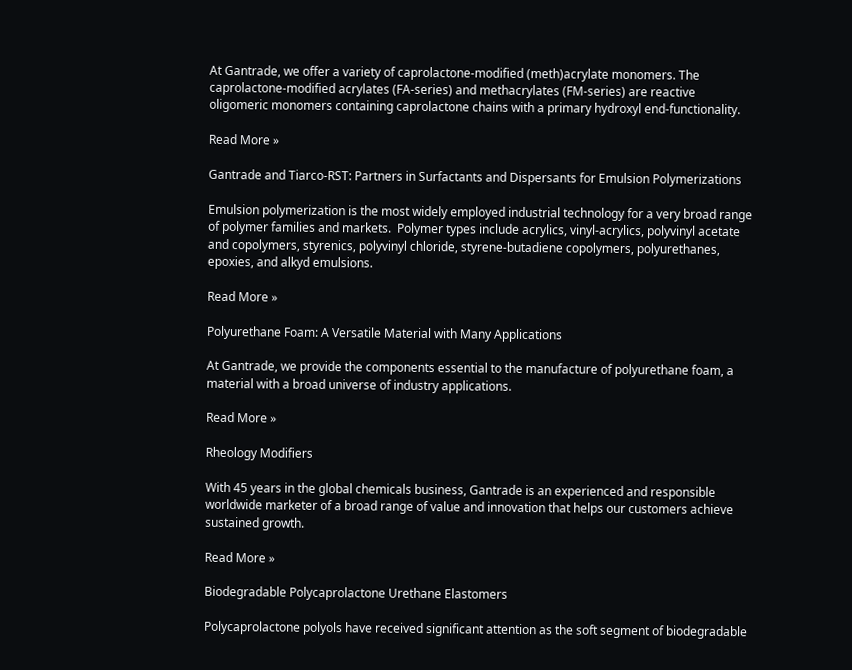At Gantrade, we offer a variety of caprolactone-modified (meth)acrylate monomers. The caprolactone-modified acrylates (FA-series) and methacrylates (FM-series) are reactive oligomeric monomers containing caprolactone chains with a primary hydroxyl end-functionality.

Read More »

Gantrade and Tiarco-RST: Partners in Surfactants and Dispersants for Emulsion Polymerizations

Emulsion polymerization is the most widely employed industrial technology for a very broad range of polymer families and markets.  Polymer types include acrylics, vinyl-acrylics, polyvinyl acetate and copolymers, styrenics, polyvinyl chloride, styrene-butadiene copolymers, polyurethanes, epoxies, and alkyd emulsions.

Read More »

Polyurethane Foam: A Versatile Material with Many Applications

At Gantrade, we provide the components essential to the manufacture of polyurethane foam, a material with a broad universe of industry applications.

Read More »

Rheology Modifiers

With 45 years in the global chemicals business, Gantrade is an experienced and responsible worldwide marketer of a broad range of value and innovation that helps our customers achieve sustained growth.

Read More »

Biodegradable Polycaprolactone Urethane Elastomers

Polycaprolactone polyols have received significant attention as the soft segment of biodegradable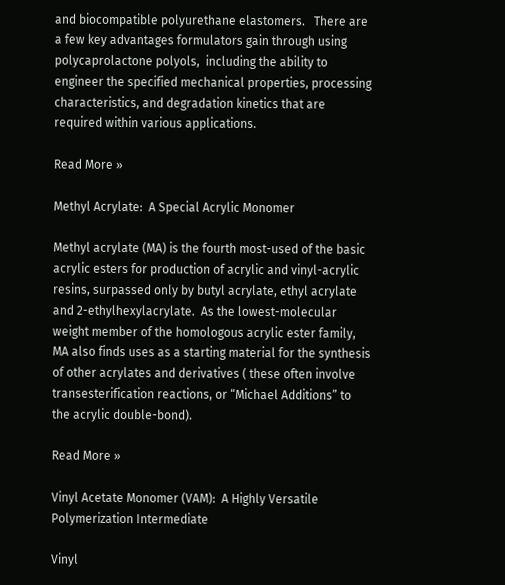and biocompatible polyurethane elastomers.   There are a few key advantages formulators gain through using polycaprolactone polyols,  including the ability to engineer the specified mechanical properties, processing characteristics, and degradation kinetics that are required within various applications.

Read More »

Methyl Acrylate:  A Special Acrylic Monomer

Methyl acrylate (MA) is the fourth most-used of the basic acrylic esters for production of acrylic and vinyl-acrylic resins, surpassed only by butyl acrylate, ethyl acrylate and 2-ethylhexylacrylate.  As the lowest-molecular weight member of the homologous acrylic ester family, MA also finds uses as a starting material for the synthesis of other acrylates and derivatives ( these often involve transesterification reactions, or “Michael Additions” to the acrylic double-bond).

Read More »

Vinyl Acetate Monomer (VAM):  A Highly Versatile Polymerization Intermediate

Vinyl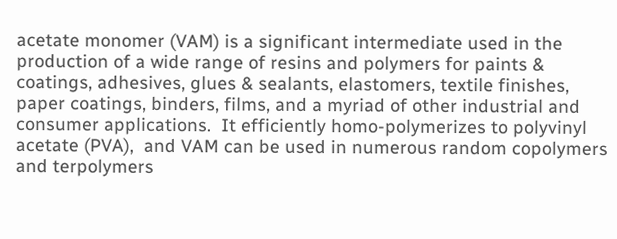acetate monomer (VAM) is a significant intermediate used in the production of a wide range of resins and polymers for paints & coatings, adhesives, glues & sealants, elastomers, textile finishes, paper coatings, binders, films, and a myriad of other industrial and consumer applications.  It efficiently homo-polymerizes to polyvinyl acetate (PVA),  and VAM can be used in numerous random copolymers and terpolymers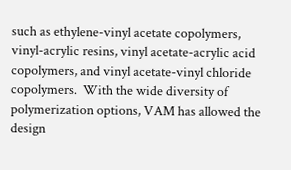such as ethylene-vinyl acetate copolymers, vinyl-acrylic resins, vinyl acetate-acrylic acid copolymers, and vinyl acetate-vinyl chloride copolymers.  With the wide diversity of polymerization options, VAM has allowed the design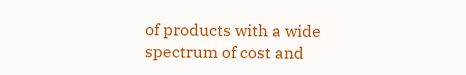of products with a wide spectrum of cost and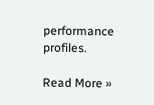performance profiles.

Read More »